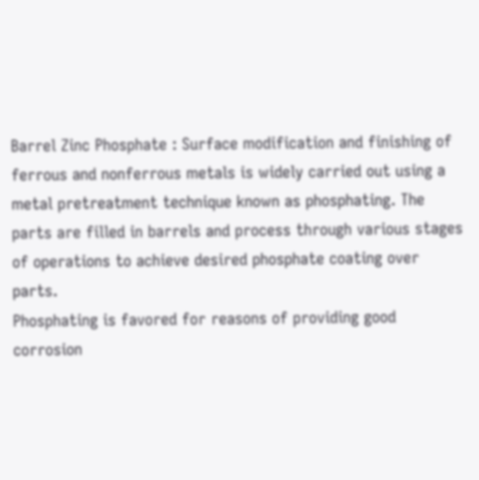Barrel Zinc Phosphate : Surface modification and finishing of ferrous and nonferrous metals is widely carried out using a metal pretreatment technique known as phosphating. The parts are filled in barrels and process through various stages of operations to achieve desired phosphate coating over parts.
Phosphating is favored for reasons of providing good corrosion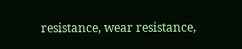resistance, wear resistance,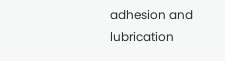adhesion and lubrication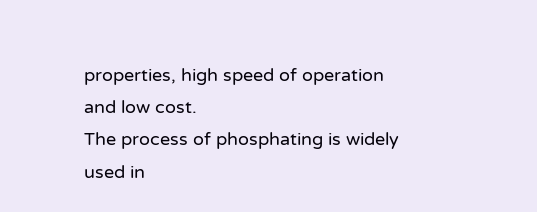properties, high speed of operation and low cost.
The process of phosphating is widely used in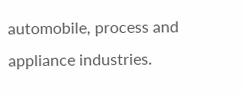automobile, process and appliance industries.